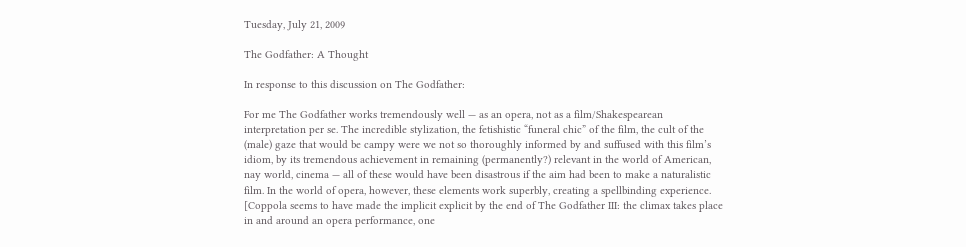Tuesday, July 21, 2009

The Godfather: A Thought

In response to this discussion on The Godfather:

For me The Godfather works tremendously well — as an opera, not as a film/Shakespearean interpretation per se. The incredible stylization, the fetishistic “funeral chic” of the film, the cult of the (male) gaze that would be campy were we not so thoroughly informed by and suffused with this film’s idiom, by its tremendous achievement in remaining (permanently?) relevant in the world of American, nay world, cinema — all of these would have been disastrous if the aim had been to make a naturalistic film. In the world of opera, however, these elements work superbly, creating a spellbinding experience. [Coppola seems to have made the implicit explicit by the end of The Godfather III: the climax takes place in and around an opera performance, one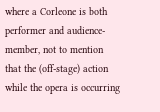where a Corleone is both performer and audience-member, not to mention that the (off-stage) action while the opera is occurring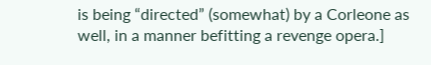is being “directed” (somewhat) by a Corleone as well, in a manner befitting a revenge opera.]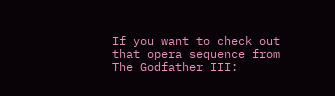If you want to check out that opera sequence from The Godfather III: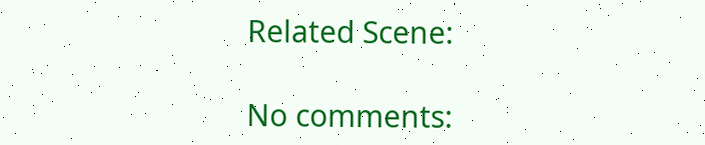Related Scene:

No comments: